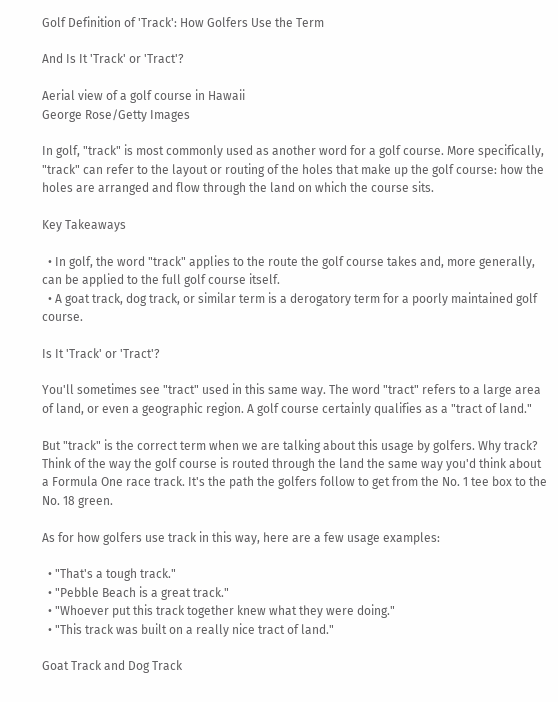Golf Definition of 'Track': How Golfers Use the Term

And Is It 'Track' or 'Tract'?

Aerial view of a golf course in Hawaii
George Rose/Getty Images

In golf, "track" is most commonly used as another word for a golf course. More specifically, "track" can refer to the layout or routing of the holes that make up the golf course: how the holes are arranged and flow through the land on which the course sits.

Key Takeaways

  • In golf, the word "track" applies to the route the golf course takes and, more generally, can be applied to the full golf course itself.
  • A goat track, dog track, or similar term is a derogatory term for a poorly maintained golf course.

Is It 'Track' or 'Tract'?

You'll sometimes see "tract" used in this same way. The word "tract" refers to a large area of land, or even a geographic region. A golf course certainly qualifies as a "tract of land."

But "track" is the correct term when we are talking about this usage by golfers. Why track? Think of the way the golf course is routed through the land the same way you'd think about a Formula One race track. It's the path the golfers follow to get from the No. 1 tee box to the No. 18 green.

As for how golfers use track in this way, here are a few usage examples:

  • "That's a tough track."
  • "Pebble Beach is a great track."
  • "Whoever put this track together knew what they were doing."
  • "This track was built on a really nice tract of land."

Goat Track and Dog Track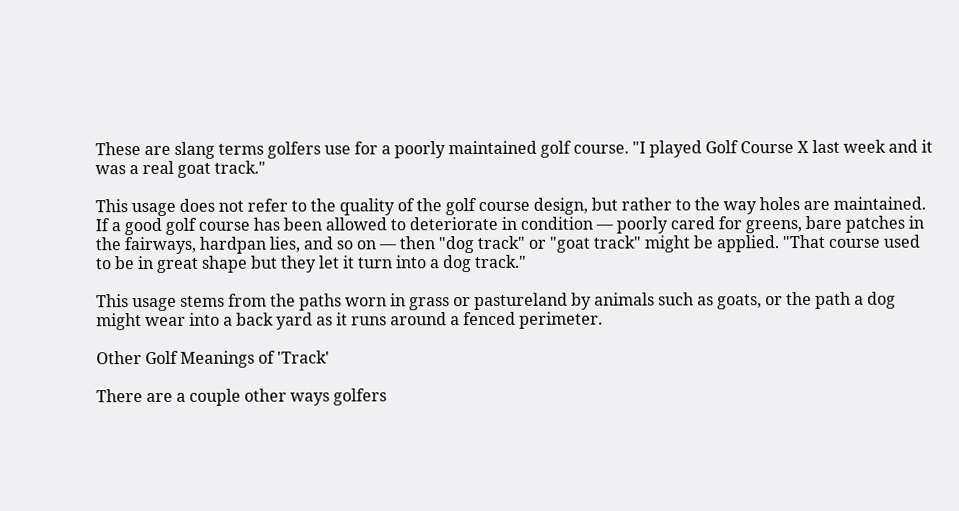These are slang terms golfers use for a poorly maintained golf course. "I played Golf Course X last week and it was a real goat track."

This usage does not refer to the quality of the golf course design, but rather to the way holes are maintained. If a good golf course has been allowed to deteriorate in condition — poorly cared for greens, bare patches in the fairways, hardpan lies, and so on — then "dog track" or "goat track" might be applied. "That course used to be in great shape but they let it turn into a dog track."

This usage stems from the paths worn in grass or pastureland by animals such as goats, or the path a dog might wear into a back yard as it runs around a fenced perimeter.

Other Golf Meanings of 'Track'

There are a couple other ways golfers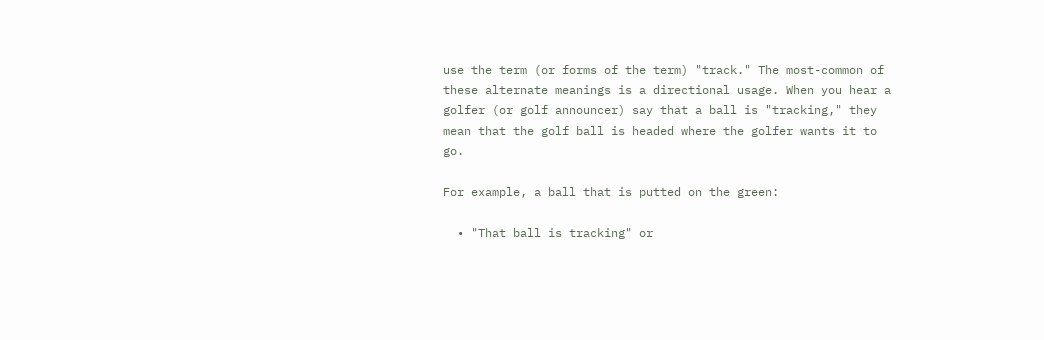use the term (or forms of the term) "track." The most-common of these alternate meanings is a directional usage. When you hear a golfer (or golf announcer) say that a ball is "tracking," they mean that the golf ball is headed where the golfer wants it to go.

For example, a ball that is putted on the green:

  • "That ball is tracking" or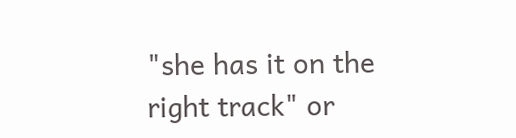"she has it on the right track" or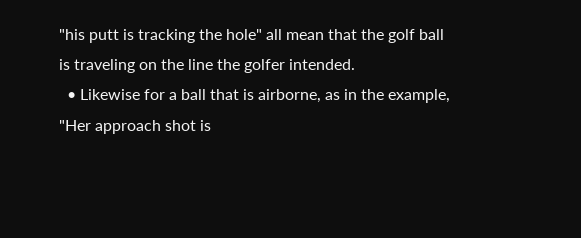"his putt is tracking the hole" all mean that the golf ball is traveling on the line the golfer intended.
  • Likewise for a ball that is airborne, as in the example, "Her approach shot is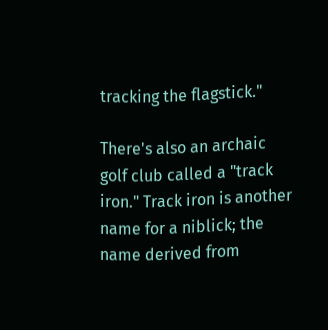tracking the flagstick."

There's also an archaic golf club called a "track iron." Track iron is another name for a niblick; the name derived from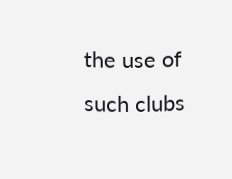the use of such clubs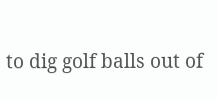to dig golf balls out of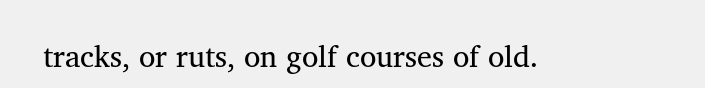tracks, or ruts, on golf courses of old.